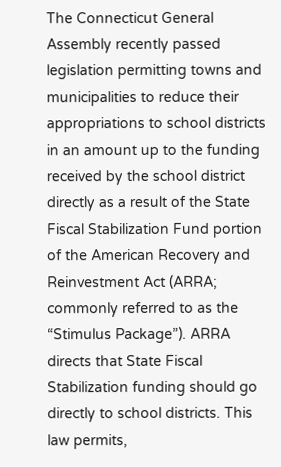The Connecticut General Assembly recently passed legislation permitting towns and municipalities to reduce their appropriations to school districts in an amount up to the funding received by the school district directly as a result of the State Fiscal Stabilization Fund portion of the American Recovery and Reinvestment Act (ARRA; commonly referred to as the “Stimulus Package”). ARRA directs that State Fiscal Stabilization funding should go directly to school districts. This law permits,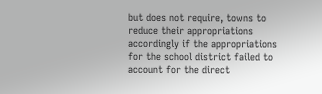but does not require, towns to reduce their appropriations accordingly if the appropriations for the school district failed to account for the direct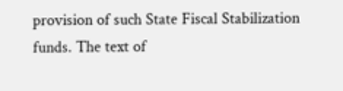provision of such State Fiscal Stabilization funds. The text of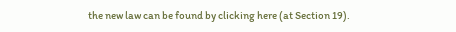the new law can be found by clicking here (at Section 19).